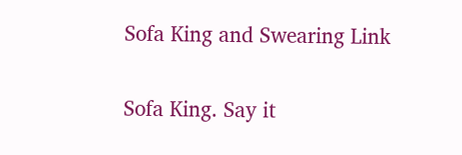Sofa King and Swearing Link

Sofa King. Say it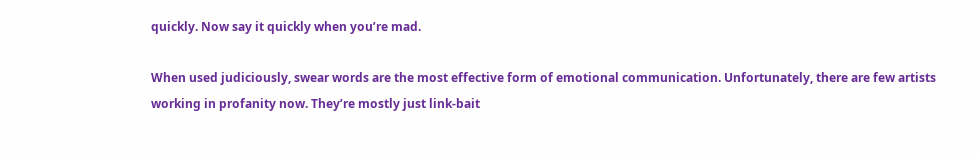quickly. Now say it quickly when you’re mad.

When used judiciously, swear words are the most effective form of emotional communication. Unfortunately, there are few artists working in profanity now. They’re mostly just link-bait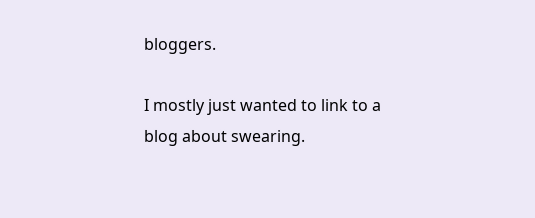bloggers.

I mostly just wanted to link to a blog about swearing.